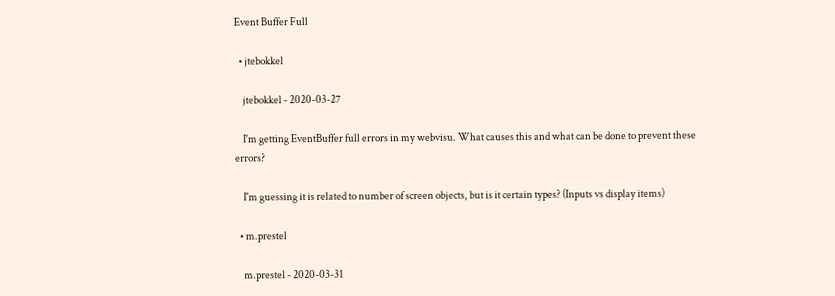Event Buffer Full

  • jtebokkel

    jtebokkel - 2020-03-27

    I'm getting EventBuffer full errors in my webvisu. What causes this and what can be done to prevent these errors?

    I'm guessing it is related to number of screen objects, but is it certain types? (Inputs vs display items)

  • m.prestel

    m.prestel - 2020-03-31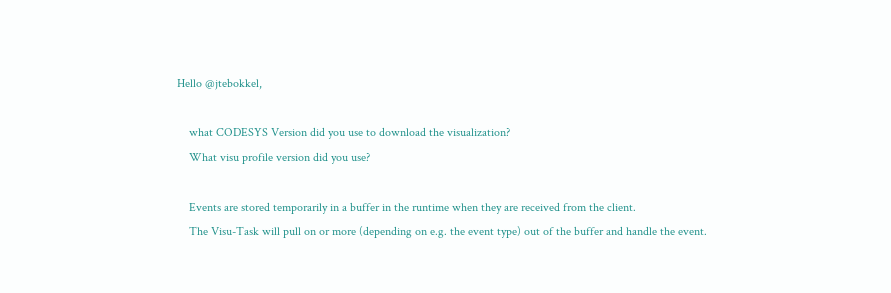Hello @jtebokkel,

    what CODESYS Version did you use to download the visualization?
    What visu profile version did you use?

    Events are stored temporarily in a buffer in the runtime when they are received from the client.
    The Visu-Task will pull on or more (depending on e.g. the event type) out of the buffer and handle the event.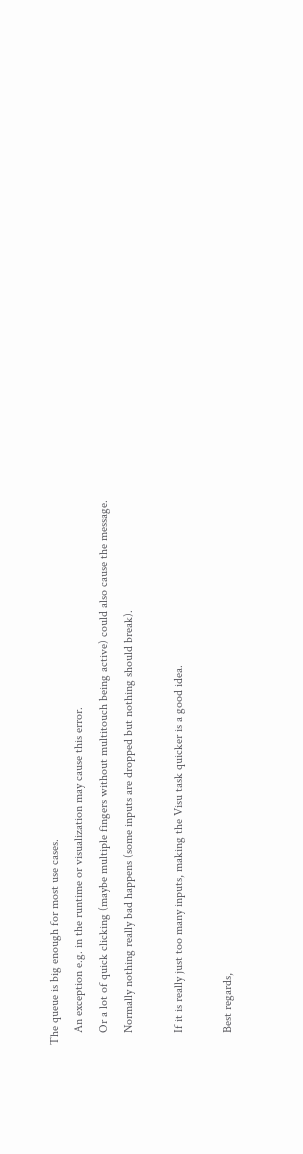The queue is big enough for most use cases.
    An exception e.g. in the runtime or visualization may cause this error.
    Or a lot of quick clicking (maybe multiple fingers without multitouch being active) could also cause the message.
    Normally nothing really bad happens (some inputs are dropped but nothing should break).

    If it is really just too many inputs, making the Visu task quicker is a good idea.

    Best regards,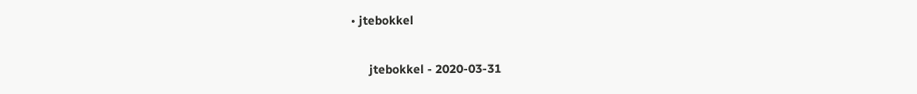• jtebokkel

      jtebokkel - 2020-03-31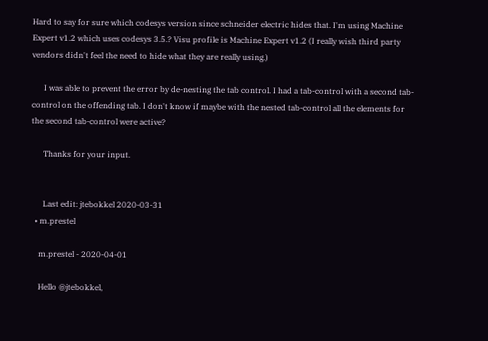Hard to say for sure which codesys version since schneider electric hides that. I'm using Machine Expert v1.2 which uses codesys 3.5.? Visu profile is Machine Expert v1.2 (I really wish third party vendors didn't feel the need to hide what they are really using.)

      I was able to prevent the error by de-nesting the tab control. I had a tab-control with a second tab-control on the offending tab. I don't know if maybe with the nested tab-control all the elements for the second tab-control were active?

      Thanks for your input.


      Last edit: jtebokkel 2020-03-31
  • m.prestel

    m.prestel - 2020-04-01

    Hello @jtebokkel,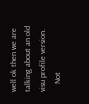well ok then we are talking about an old visu profile version.
    Not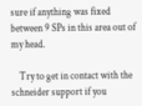sure if anything was fixed between 9 SPs in this area out of my head.

    Try to get in contact with the schneider support if you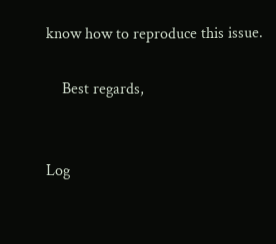know how to reproduce this issue.

    Best regards,


Log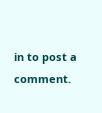in to post a comment.